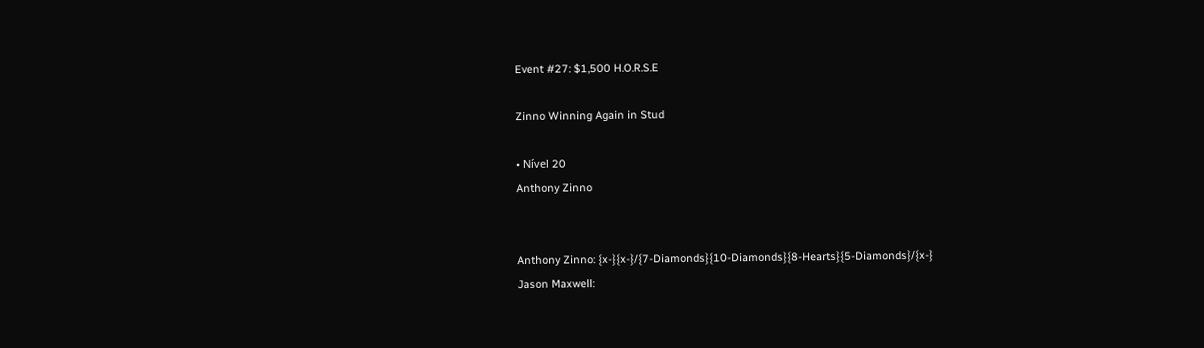Event #27: $1,500 H.O.R.S.E

Zinno Winning Again in Stud

• Nível 20
Anthony Zinno


Anthony Zinno: {x-}{x-}/{7-Diamonds}{10-Diamonds}{8-Hearts}{5-Diamonds}/{x-}
Jason Maxwell: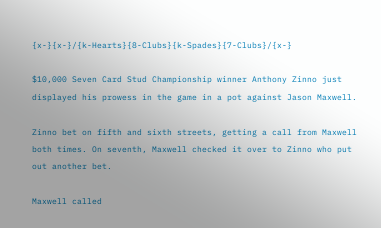{x-}{x-}/{k-Hearts}{8-Clubs}{k-Spades}{7-Clubs}/{x-}

$10,000 Seven Card Stud Championship winner Anthony Zinno just displayed his prowess in the game in a pot against Jason Maxwell.

Zinno bet on fifth and sixth streets, getting a call from Maxwell both times. On seventh, Maxwell checked it over to Zinno who put out another bet.

Maxwell called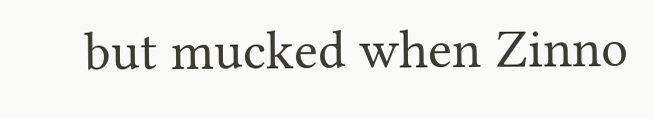but mucked when Zinno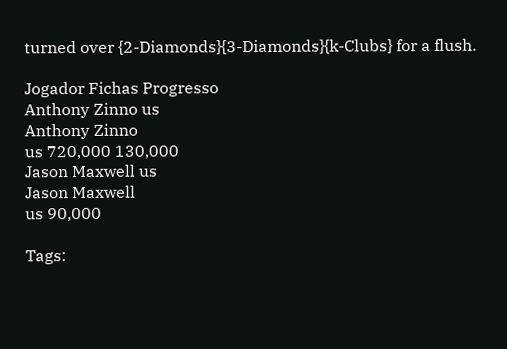turned over {2-Diamonds}{3-Diamonds}{k-Clubs} for a flush.

Jogador Fichas Progresso
Anthony Zinno us
Anthony Zinno
us 720,000 130,000
Jason Maxwell us
Jason Maxwell
us 90,000

Tags: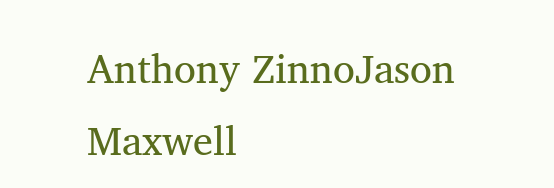Anthony ZinnoJason Maxwell